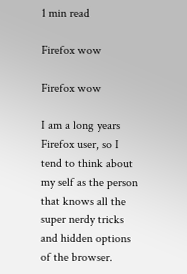1 min read

Firefox wow

Firefox wow

I am a long years Firefox user, so I tend to think about my self as the person that knows all the super nerdy tricks and hidden options of the browser.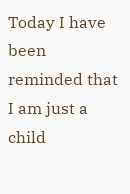Today I have been reminded that I am just a child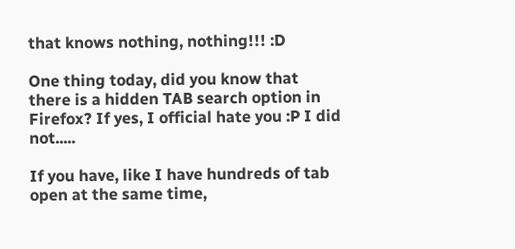that knows nothing, nothing!!! :D

One thing today, did you know that there is a hidden TAB search option in Firefox? If yes, I official hate you :P I did not.....

If you have, like I have hundreds of tab open at the same time,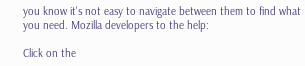you know it's not easy to navigate between them to find what you need. Mozilla developers to the help:

Click on the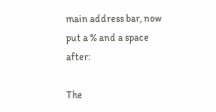main address bar, now put a % and a space after:

The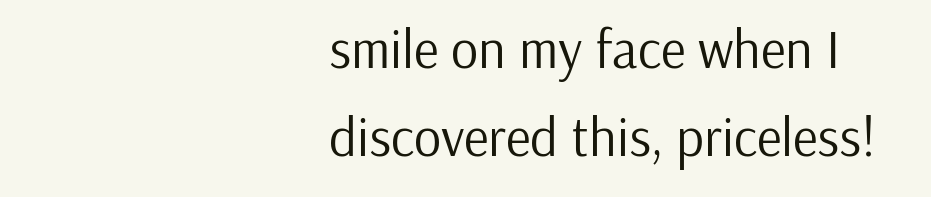smile on my face when I discovered this, priceless!